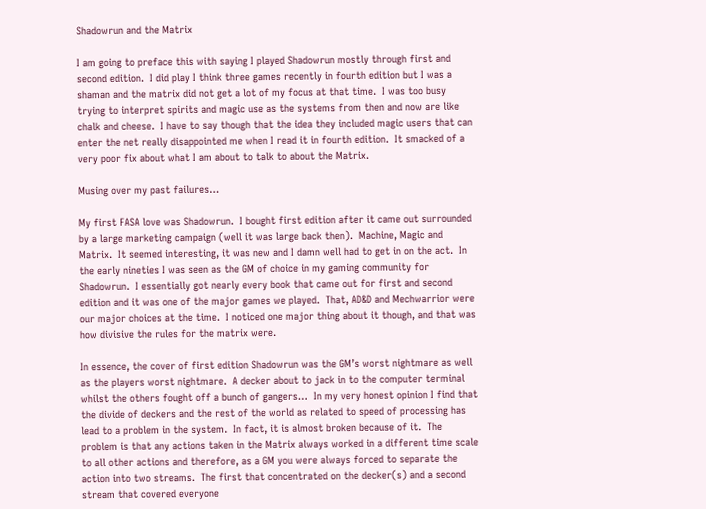Shadowrun and the Matrix

I am going to preface this with saying I played Shadowrun mostly through first and second edition.  I did play I think three games recently in fourth edition but I was a shaman and the matrix did not get a lot of my focus at that time.  I was too busy trying to interpret spirits and magic use as the systems from then and now are like chalk and cheese.  I have to say though that the idea they included magic users that can enter the net really disappointed me when I read it in fourth edition.  It smacked of a very poor fix about what I am about to talk to about the Matrix.

Musing over my past failures…

My first FASA love was Shadowrun.  I bought first edition after it came out surrounded by a large marketing campaign (well it was large back then).  Machine, Magic and Matrix.  It seemed interesting, it was new and I damn well had to get in on the act.  In the early nineties I was seen as the GM of choice in my gaming community for Shadowrun.  I essentially got nearly every book that came out for first and second edition and it was one of the major games we played.  That, AD&D and Mechwarrior were our major choices at the time.  I noticed one major thing about it though, and that was how divisive the rules for the matrix were.

In essence, the cover of first edition Shadowrun was the GM’s worst nightmare as well as the players worst nightmare.  A decker about to jack in to the computer terminal whilst the others fought off a bunch of gangers…  In my very honest opinion I find that the divide of deckers and the rest of the world as related to speed of processing has lead to a problem in the system.  In fact, it is almost broken because of it.  The problem is that any actions taken in the Matrix always worked in a different time scale to all other actions and therefore, as a GM you were always forced to separate the action into two streams.  The first that concentrated on the decker(s) and a second stream that covered everyone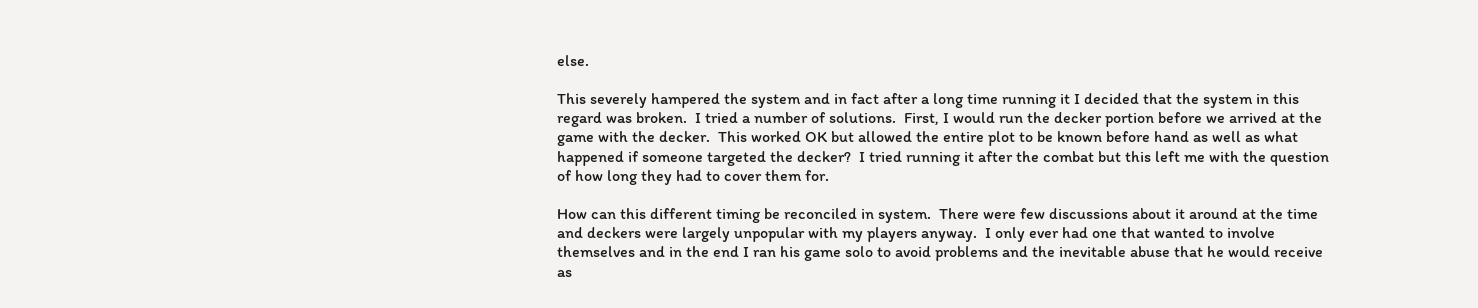else.

This severely hampered the system and in fact after a long time running it I decided that the system in this regard was broken.  I tried a number of solutions.  First, I would run the decker portion before we arrived at the game with the decker.  This worked OK but allowed the entire plot to be known before hand as well as what happened if someone targeted the decker?  I tried running it after the combat but this left me with the question of how long they had to cover them for.

How can this different timing be reconciled in system.  There were few discussions about it around at the time and deckers were largely unpopular with my players anyway.  I only ever had one that wanted to involve themselves and in the end I ran his game solo to avoid problems and the inevitable abuse that he would receive as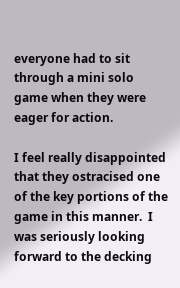everyone had to sit through a mini solo game when they were eager for action.

I feel really disappointed that they ostracised one of the key portions of the game in this manner.  I was seriously looking forward to the decking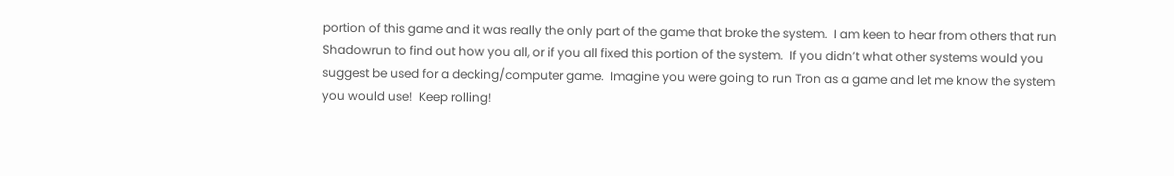portion of this game and it was really the only part of the game that broke the system.  I am keen to hear from others that run Shadowrun to find out how you all, or if you all fixed this portion of the system.  If you didn’t what other systems would you suggest be used for a decking/computer game.  Imagine you were going to run Tron as a game and let me know the system you would use!  Keep rolling!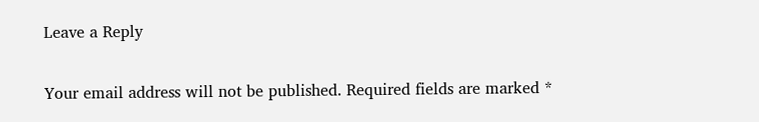Leave a Reply

Your email address will not be published. Required fields are marked *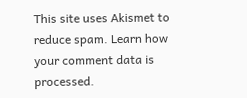This site uses Akismet to reduce spam. Learn how your comment data is processed.